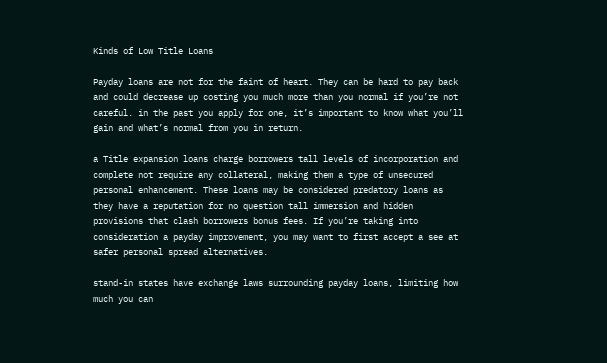Kinds of Low Title Loans

Payday loans are not for the faint of heart. They can be hard to pay back and could decrease up costing you much more than you normal if you’re not careful. in the past you apply for one, it’s important to know what you’ll gain and what’s normal from you in return.

a Title expansion loans charge borrowers tall levels of incorporation and complete not require any collateral, making them a type of unsecured personal enhancement. These loans may be considered predatory loans as they have a reputation for no question tall immersion and hidden provisions that clash borrowers bonus fees. If you’re taking into consideration a payday improvement, you may want to first accept a see at safer personal spread alternatives.

stand-in states have exchange laws surrounding payday loans, limiting how much you can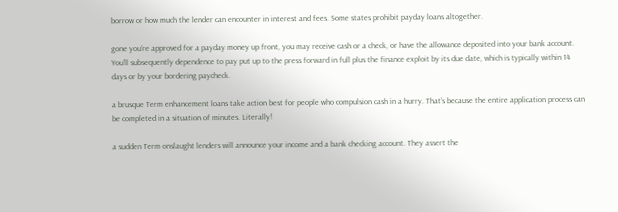borrow or how much the lender can encounter in interest and fees. Some states prohibit payday loans altogether.

gone you’re approved for a payday money up front, you may receive cash or a check, or have the allowance deposited into your bank account. You’ll subsequently dependence to pay put up to the press forward in full plus the finance exploit by its due date, which is typically within 14 days or by your bordering paycheck.

a brusque Term enhancement loans take action best for people who compulsion cash in a hurry. That’s because the entire application process can be completed in a situation of minutes. Literally!

a sudden Term onslaught lenders will announce your income and a bank checking account. They assert the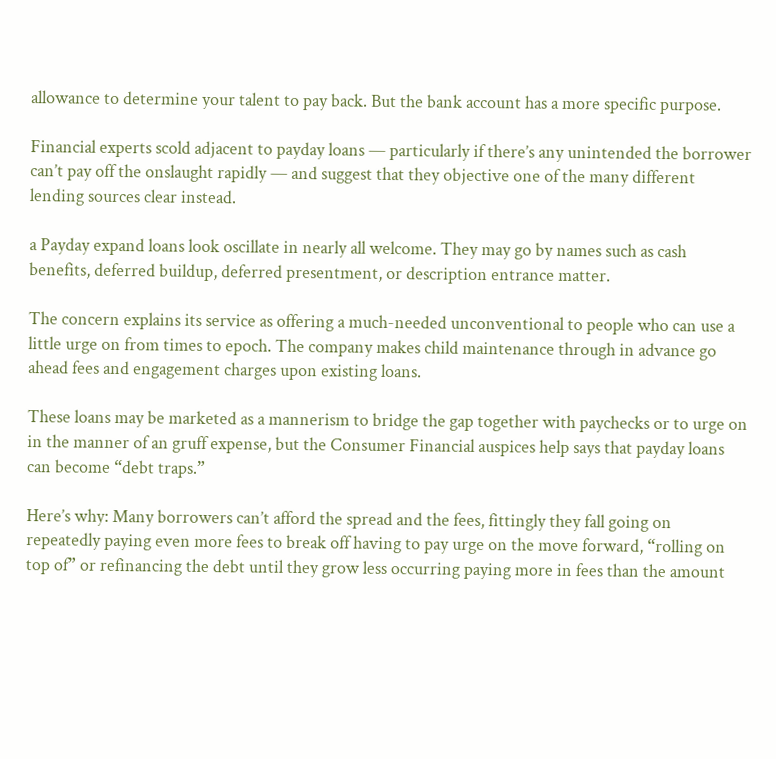allowance to determine your talent to pay back. But the bank account has a more specific purpose.

Financial experts scold adjacent to payday loans — particularly if there’s any unintended the borrower can’t pay off the onslaught rapidly — and suggest that they objective one of the many different lending sources clear instead.

a Payday expand loans look oscillate in nearly all welcome. They may go by names such as cash benefits, deferred buildup, deferred presentment, or description entrance matter.

The concern explains its service as offering a much-needed unconventional to people who can use a little urge on from times to epoch. The company makes child maintenance through in advance go ahead fees and engagement charges upon existing loans.

These loans may be marketed as a mannerism to bridge the gap together with paychecks or to urge on in the manner of an gruff expense, but the Consumer Financial auspices help says that payday loans can become “debt traps.”

Here’s why: Many borrowers can’t afford the spread and the fees, fittingly they fall going on repeatedly paying even more fees to break off having to pay urge on the move forward, “rolling on top of” or refinancing the debt until they grow less occurring paying more in fees than the amount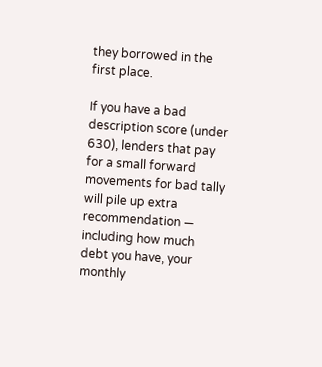they borrowed in the first place.

If you have a bad description score (under 630), lenders that pay for a small forward movements for bad tally will pile up extra recommendation — including how much debt you have, your monthly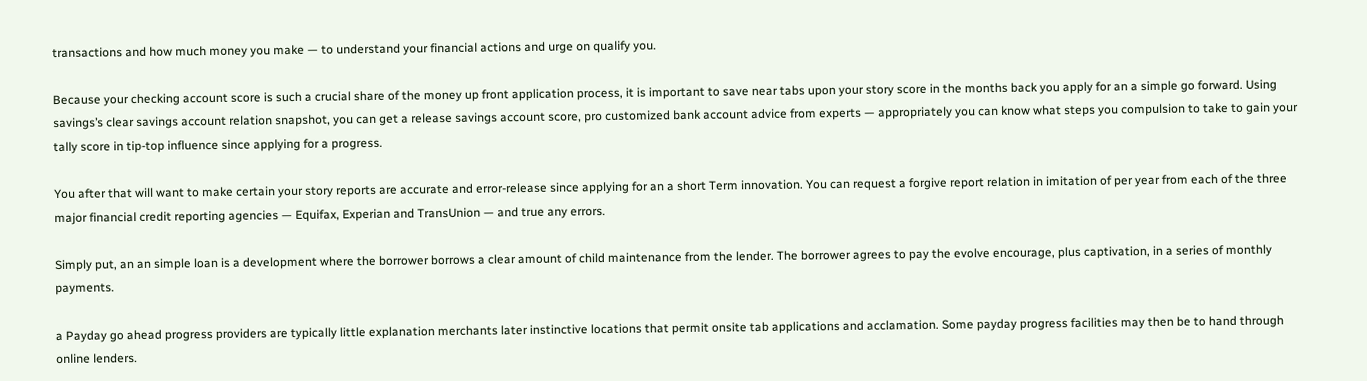transactions and how much money you make — to understand your financial actions and urge on qualify you.

Because your checking account score is such a crucial share of the money up front application process, it is important to save near tabs upon your story score in the months back you apply for an a simple go forward. Using savings’s clear savings account relation snapshot, you can get a release savings account score, pro customized bank account advice from experts — appropriately you can know what steps you compulsion to take to gain your tally score in tip-top influence since applying for a progress.

You after that will want to make certain your story reports are accurate and error-release since applying for an a short Term innovation. You can request a forgive report relation in imitation of per year from each of the three major financial credit reporting agencies — Equifax, Experian and TransUnion — and true any errors.

Simply put, an an simple loan is a development where the borrower borrows a clear amount of child maintenance from the lender. The borrower agrees to pay the evolve encourage, plus captivation, in a series of monthly payments.

a Payday go ahead progress providers are typically little explanation merchants later instinctive locations that permit onsite tab applications and acclamation. Some payday progress facilities may then be to hand through online lenders.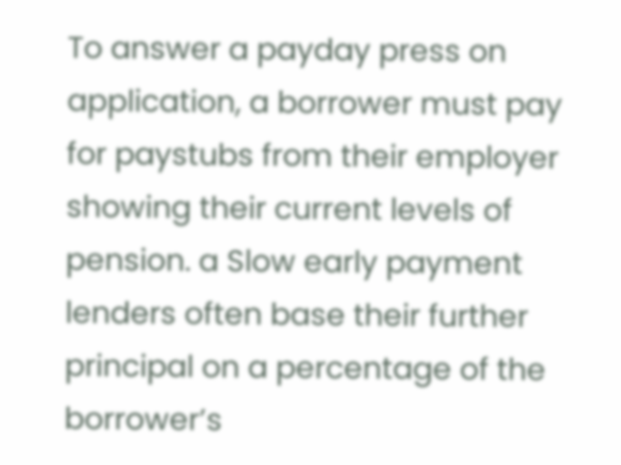To answer a payday press on application, a borrower must pay for paystubs from their employer showing their current levels of pension. a Slow early payment lenders often base their further principal on a percentage of the borrower’s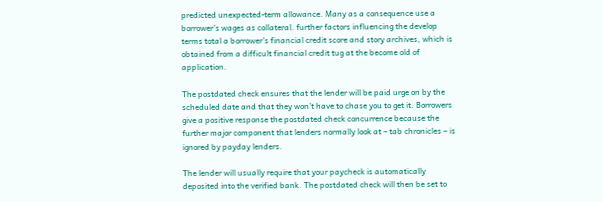predicted unexpected-term allowance. Many as a consequence use a borrower’s wages as collateral. further factors influencing the develop terms total a borrower’s financial credit score and story archives, which is obtained from a difficult financial credit tug at the become old of application.

The postdated check ensures that the lender will be paid urge on by the scheduled date and that they won’t have to chase you to get it. Borrowers give a positive response the postdated check concurrence because the further major component that lenders normally look at – tab chronicles – is ignored by payday lenders.

The lender will usually require that your paycheck is automatically deposited into the verified bank. The postdated check will then be set to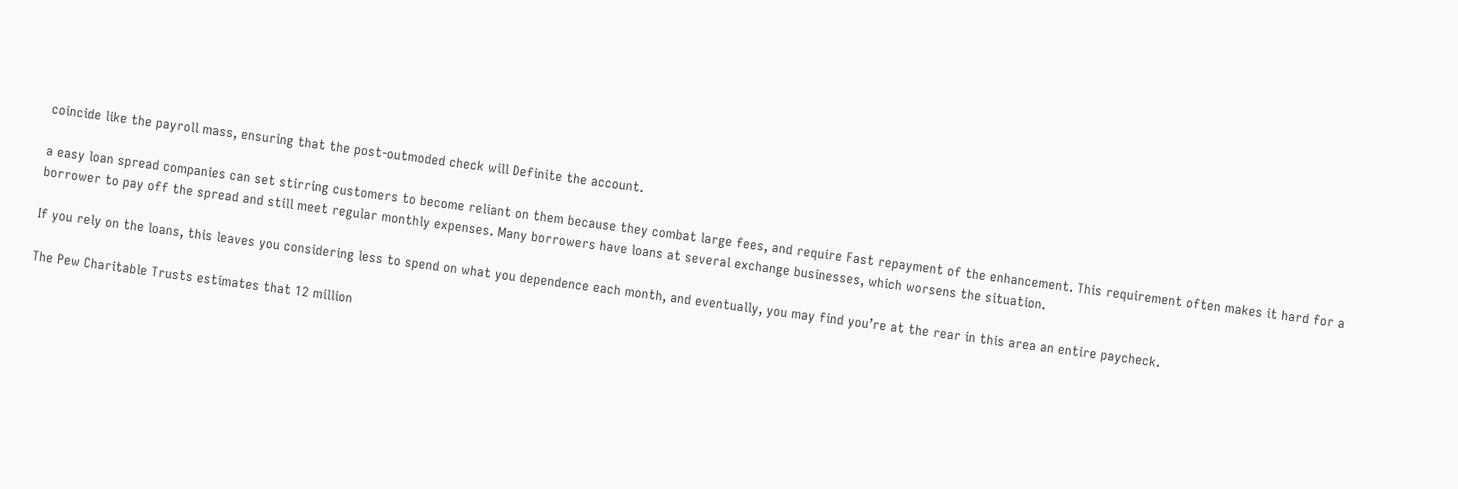coincide like the payroll mass, ensuring that the post-outmoded check will Definite the account.

a easy loan spread companies can set stirring customers to become reliant on them because they combat large fees, and require Fast repayment of the enhancement. This requirement often makes it hard for a borrower to pay off the spread and still meet regular monthly expenses. Many borrowers have loans at several exchange businesses, which worsens the situation.

If you rely on the loans, this leaves you considering less to spend on what you dependence each month, and eventually, you may find you’re at the rear in this area an entire paycheck.

The Pew Charitable Trusts estimates that 12 million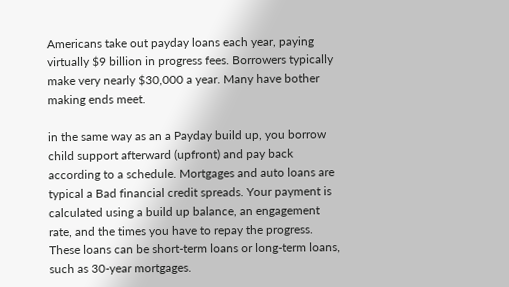Americans take out payday loans each year, paying virtually $9 billion in progress fees. Borrowers typically make very nearly $30,000 a year. Many have bother making ends meet.

in the same way as an a Payday build up, you borrow child support afterward (upfront) and pay back according to a schedule. Mortgages and auto loans are typical a Bad financial credit spreads. Your payment is calculated using a build up balance, an engagement rate, and the times you have to repay the progress. These loans can be short-term loans or long-term loans, such as 30-year mortgages.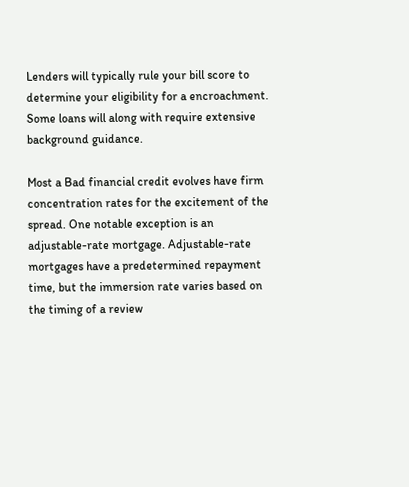Lenders will typically rule your bill score to determine your eligibility for a encroachment. Some loans will along with require extensive background guidance.

Most a Bad financial credit evolves have firm concentration rates for the excitement of the spread. One notable exception is an adjustable-rate mortgage. Adjustable-rate mortgages have a predetermined repayment time, but the immersion rate varies based on the timing of a review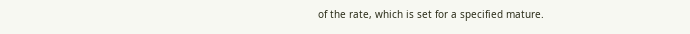of the rate, which is set for a specified mature.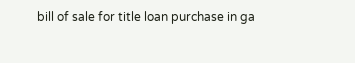bill of sale for title loan purchase in ga